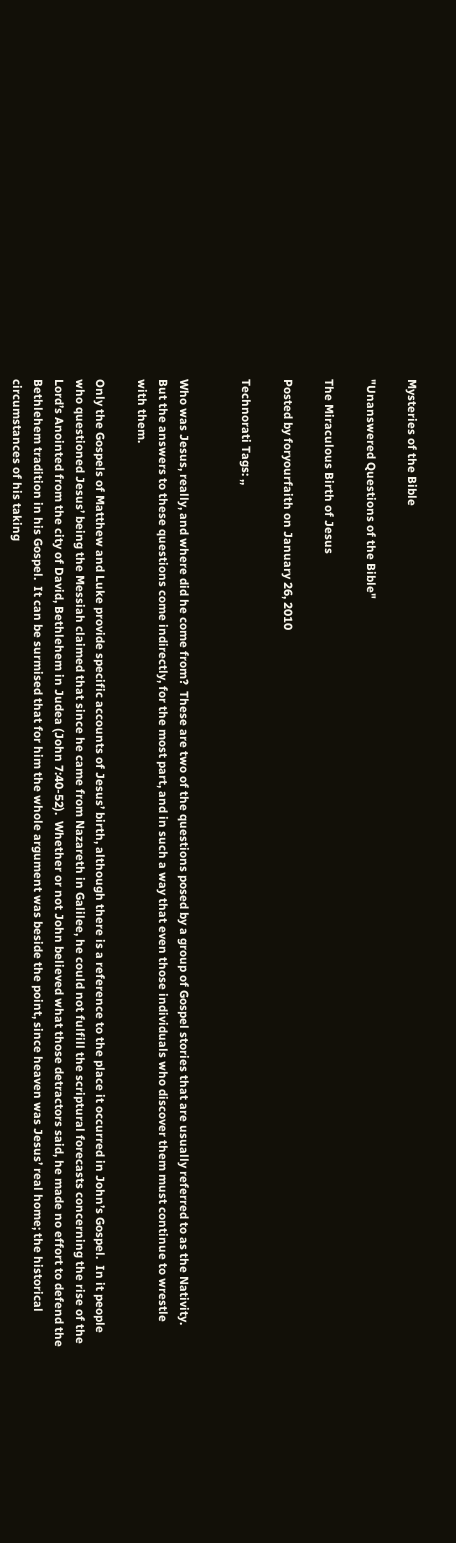Mysteries of the Bible

"Unanswered Questions of the Bible"

The Miraculous Birth of Jesus

Posted by foryourfaith on January 26, 2010

Technorati Tags: ,,


Who was Jesus, really, and where did he come from?  These are two of the questions posed by a group of Gospel stories that are usually referred to as the Nativity.  But the answers to these questions come indirectly, for the most part, and in such a way that even those individuals who discover them must continue to wrestle with them.

Only the Gospels of Matthew and Luke provide specific accounts of Jesus’ birth, although there is a reference to the place it occurred in John’s Gospel.  In it people who questioned Jesus’ being the Messiah claimed that since he came from Nazareth in Galilee, he could not fulfill the scriptural forecasts concerning the rise of the Lord’s Anointed from the city of David, Bethlehem in Judea (John 7:40-52).  Whether or not John believed what those detractors said, he made no effort to defend the Bethlehem tradition in his Gospel.  It can be surmised that for him the whole argument was beside the point, since heaven was Jesus’ real home; the historical circumstances of his taking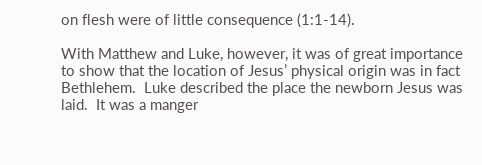on flesh were of little consequence (1:1-14).

With Matthew and Luke, however, it was of great importance to show that the location of Jesus’ physical origin was in fact Bethlehem.  Luke described the place the newborn Jesus was laid.  It was a manger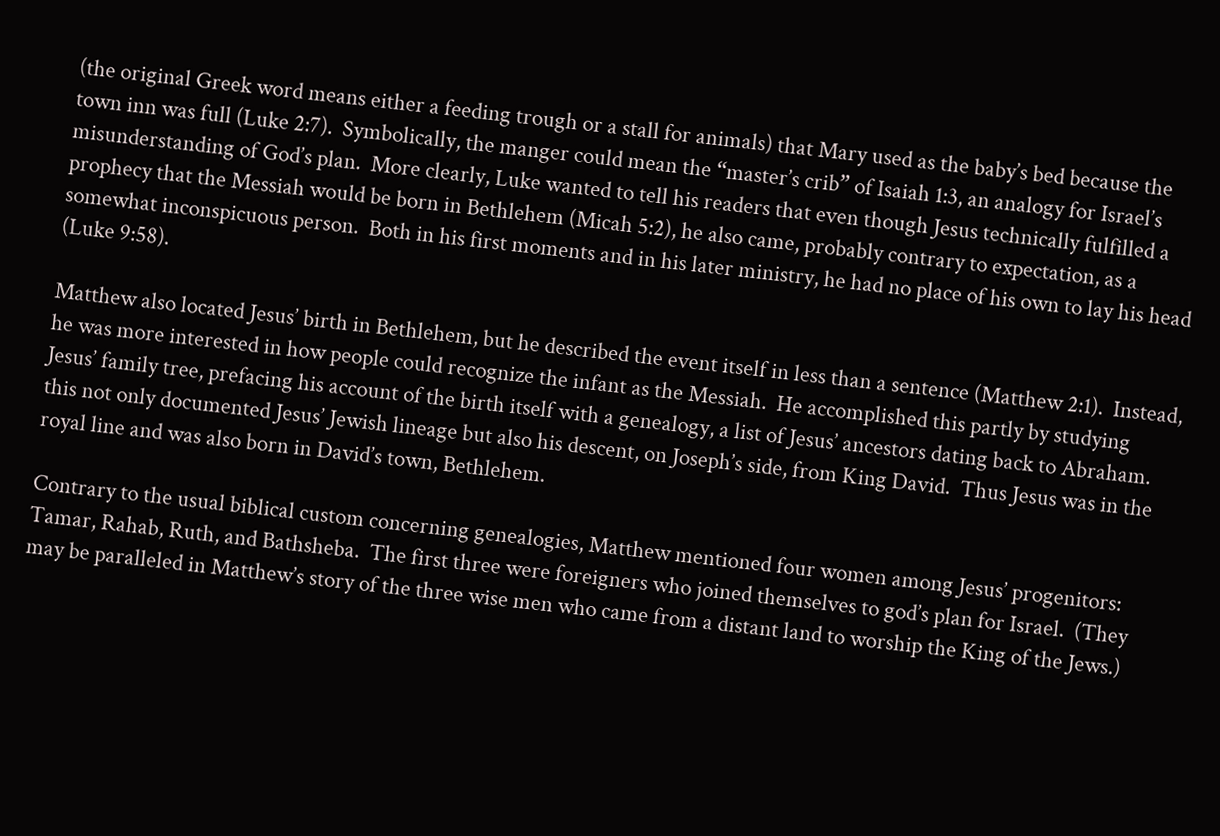(the original Greek word means either a feeding trough or a stall for animals) that Mary used as the baby’s bed because the town inn was full (Luke 2:7).  Symbolically, the manger could mean the “master’s crib” of Isaiah 1:3, an analogy for Israel’s misunderstanding of God’s plan.  More clearly, Luke wanted to tell his readers that even though Jesus technically fulfilled a prophecy that the Messiah would be born in Bethlehem (Micah 5:2), he also came, probably contrary to expectation, as a somewhat inconspicuous person.  Both in his first moments and in his later ministry, he had no place of his own to lay his head (Luke 9:58).

Matthew also located Jesus’ birth in Bethlehem, but he described the event itself in less than a sentence (Matthew 2:1).  Instead, he was more interested in how people could recognize the infant as the Messiah.  He accomplished this partly by studying Jesus’ family tree, prefacing his account of the birth itself with a genealogy, a list of Jesus’ ancestors dating back to Abraham.  this not only documented Jesus’ Jewish lineage but also his descent, on Joseph’s side, from King David.  Thus Jesus was in the royal line and was also born in David’s town, Bethlehem.

Contrary to the usual biblical custom concerning genealogies, Matthew mentioned four women among Jesus’ progenitors:  Tamar, Rahab, Ruth, and Bathsheba.  The first three were foreigners who joined themselves to god’s plan for Israel.  (They may be paralleled in Matthew’s story of the three wise men who came from a distant land to worship the King of the Jews.)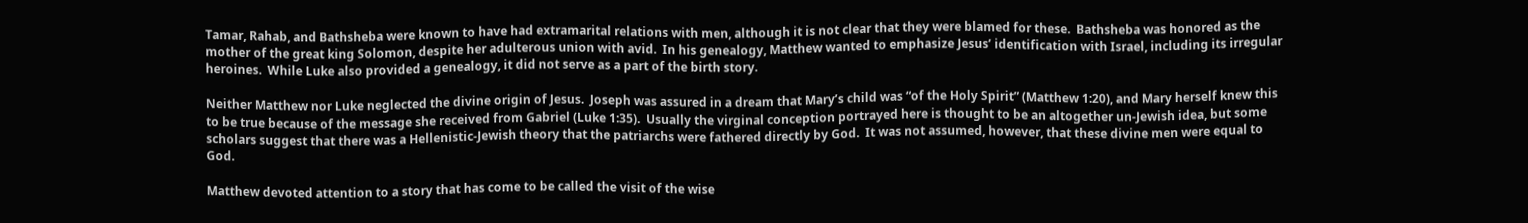Tamar, Rahab, and Bathsheba were known to have had extramarital relations with men, although it is not clear that they were blamed for these.  Bathsheba was honored as the mother of the great king Solomon, despite her adulterous union with avid.  In his genealogy, Matthew wanted to emphasize Jesus’ identification with Israel, including its irregular heroines.  While Luke also provided a genealogy, it did not serve as a part of the birth story.

Neither Matthew nor Luke neglected the divine origin of Jesus.  Joseph was assured in a dream that Mary’s child was “of the Holy Spirit” (Matthew 1:20), and Mary herself knew this to be true because of the message she received from Gabriel (Luke 1:35).  Usually the virginal conception portrayed here is thought to be an altogether un-Jewish idea, but some scholars suggest that there was a Hellenistic-Jewish theory that the patriarchs were fathered directly by God.  It was not assumed, however, that these divine men were equal to God.

Matthew devoted attention to a story that has come to be called the visit of the wise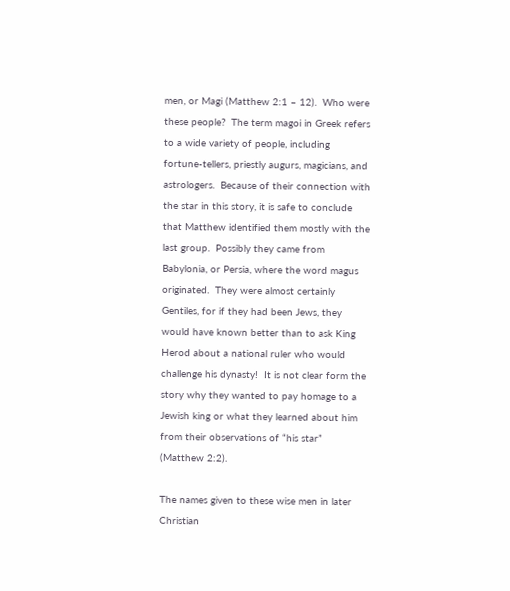men, or Magi (Matthew 2:1 – 12).  Who were these people?  The term magoi in Greek refers to a wide variety of people, including fortune-tellers, priestly augurs, magicians, and astrologers.  Because of their connection with the star in this story, it is safe to conclude that Matthew identified them mostly with the last group.  Possibly they came from Babylonia, or Persia, where the word magus originated.  They were almost certainly Gentiles, for if they had been Jews, they would have known better than to ask King Herod about a national ruler who would challenge his dynasty!  It is not clear form the story why they wanted to pay homage to a Jewish king or what they learned about him from their observations of “his star” (Matthew 2:2).

The names given to these wise men in later Christian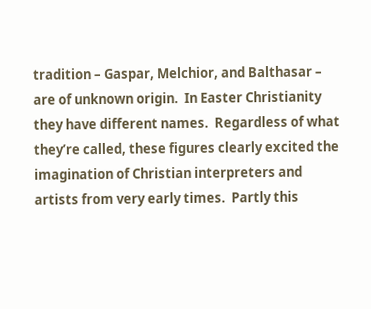tradition – Gaspar, Melchior, and Balthasar – are of unknown origin.  In Easter Christianity they have different names.  Regardless of what they’re called, these figures clearly excited the imagination of Christian interpreters and artists from very early times.  Partly this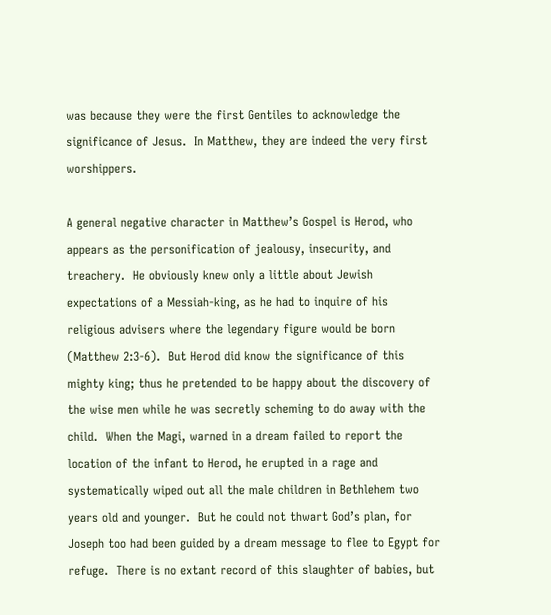was because they were the first Gentiles to acknowledge the significance of Jesus.  In Matthew, they are indeed the very first worshippers.

A general negative character in Matthew’s Gospel is Herod, who appears as the personification of jealousy, insecurity, and treachery.  He obviously knew only a little about Jewish expectations of a Messiah-king, as he had to inquire of his religious advisers where the legendary figure would be born (Matthew 2:3-6).  But Herod did know the significance of this mighty king; thus he pretended to be happy about the discovery of the wise men while he was secretly scheming to do away with the child.  When the Magi, warned in a dream failed to report the location of the infant to Herod, he erupted in a rage and systematically wiped out all the male children in Bethlehem two years old and younger.  But he could not thwart God’s plan, for Joseph too had been guided by a dream message to flee to Egypt for refuge.  There is no extant record of this slaughter of babies, but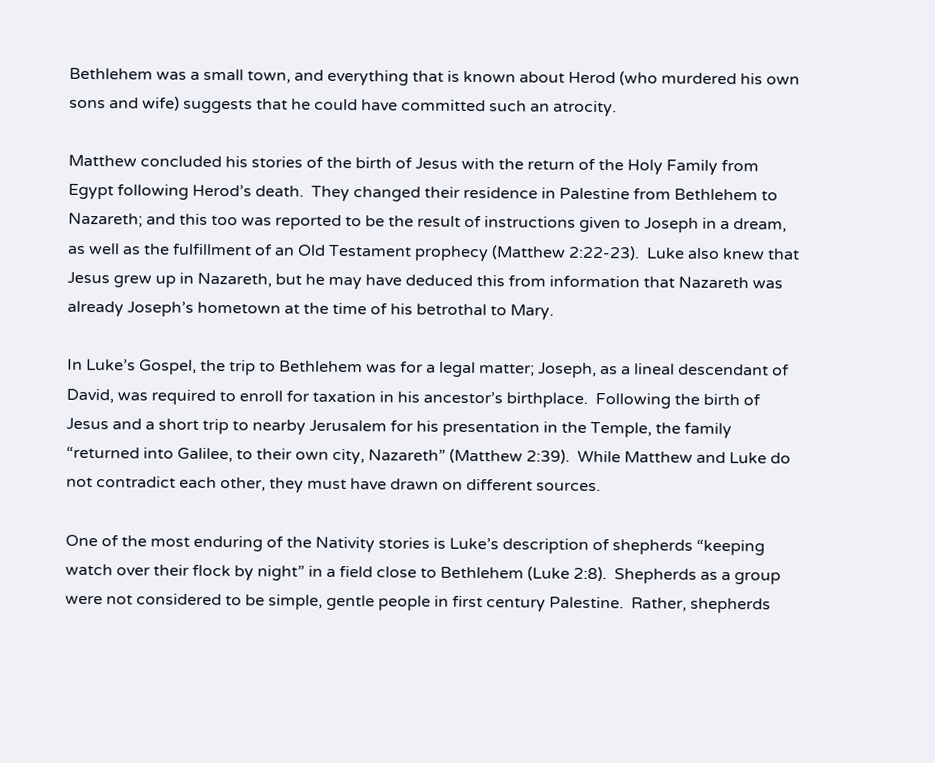Bethlehem was a small town, and everything that is known about Herod (who murdered his own sons and wife) suggests that he could have committed such an atrocity.

Matthew concluded his stories of the birth of Jesus with the return of the Holy Family from Egypt following Herod’s death.  They changed their residence in Palestine from Bethlehem to Nazareth; and this too was reported to be the result of instructions given to Joseph in a dream, as well as the fulfillment of an Old Testament prophecy (Matthew 2:22-23).  Luke also knew that Jesus grew up in Nazareth, but he may have deduced this from information that Nazareth was already Joseph’s hometown at the time of his betrothal to Mary.

In Luke’s Gospel, the trip to Bethlehem was for a legal matter; Joseph, as a lineal descendant of David, was required to enroll for taxation in his ancestor’s birthplace.  Following the birth of Jesus and a short trip to nearby Jerusalem for his presentation in the Temple, the family “returned into Galilee, to their own city, Nazareth” (Matthew 2:39).  While Matthew and Luke do not contradict each other, they must have drawn on different sources.

One of the most enduring of the Nativity stories is Luke’s description of shepherds “keeping watch over their flock by night” in a field close to Bethlehem (Luke 2:8).  Shepherds as a group were not considered to be simple, gentle people in first century Palestine.  Rather, shepherds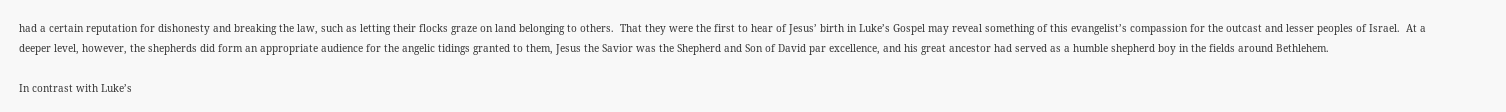had a certain reputation for dishonesty and breaking the law, such as letting their flocks graze on land belonging to others.  That they were the first to hear of Jesus’ birth in Luke’s Gospel may reveal something of this evangelist’s compassion for the outcast and lesser peoples of Israel.  At a deeper level, however, the shepherds did form an appropriate audience for the angelic tidings granted to them, Jesus the Savior was the Shepherd and Son of David par excellence, and his great ancestor had served as a humble shepherd boy in the fields around Bethlehem.

In contrast with Luke’s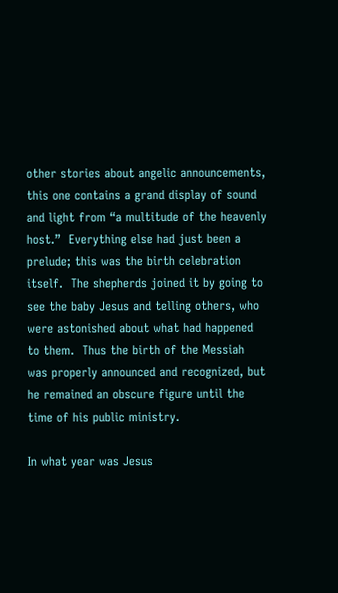other stories about angelic announcements, this one contains a grand display of sound and light from “a multitude of the heavenly host.”  Everything else had just been a prelude; this was the birth celebration itself.  The shepherds joined it by going to see the baby Jesus and telling others, who were astonished about what had happened to them.  Thus the birth of the Messiah was properly announced and recognized, but he remained an obscure figure until the time of his public ministry.

In what year was Jesus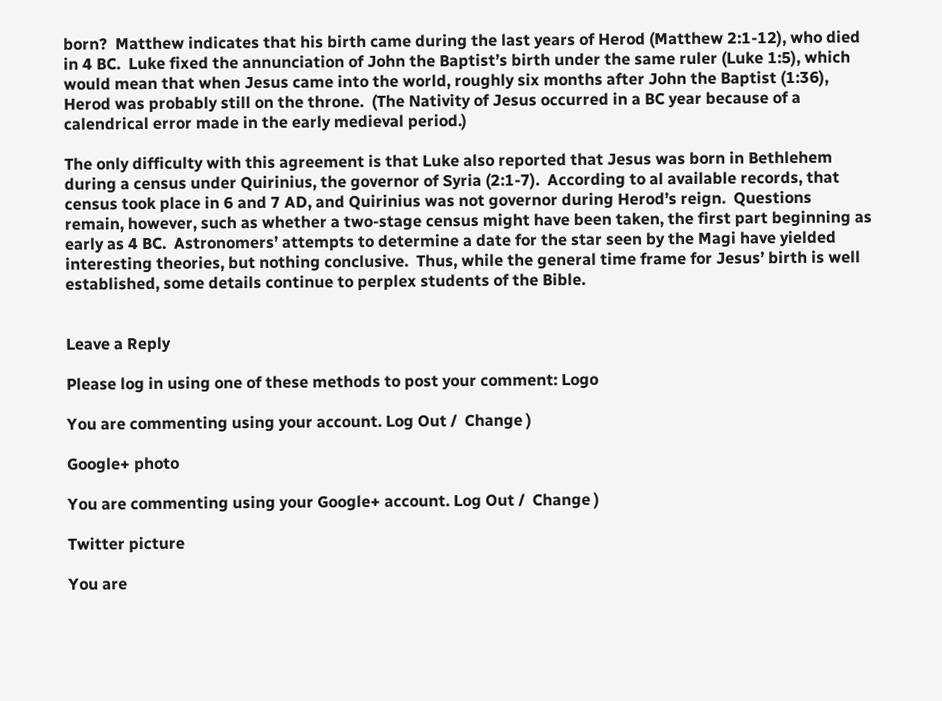born?  Matthew indicates that his birth came during the last years of Herod (Matthew 2:1-12), who died in 4 BC.  Luke fixed the annunciation of John the Baptist’s birth under the same ruler (Luke 1:5), which would mean that when Jesus came into the world, roughly six months after John the Baptist (1:36), Herod was probably still on the throne.  (The Nativity of Jesus occurred in a BC year because of a calendrical error made in the early medieval period.)

The only difficulty with this agreement is that Luke also reported that Jesus was born in Bethlehem during a census under Quirinius, the governor of Syria (2:1-7).  According to al available records, that census took place in 6 and 7 AD, and Quirinius was not governor during Herod’s reign.  Questions remain, however, such as whether a two-stage census might have been taken, the first part beginning as early as 4 BC.  Astronomers’ attempts to determine a date for the star seen by the Magi have yielded interesting theories, but nothing conclusive.  Thus, while the general time frame for Jesus’ birth is well established, some details continue to perplex students of the Bible.


Leave a Reply

Please log in using one of these methods to post your comment: Logo

You are commenting using your account. Log Out /  Change )

Google+ photo

You are commenting using your Google+ account. Log Out /  Change )

Twitter picture

You are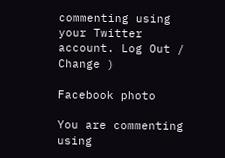commenting using your Twitter account. Log Out /  Change )

Facebook photo

You are commenting using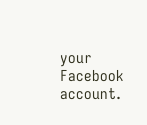your Facebook account.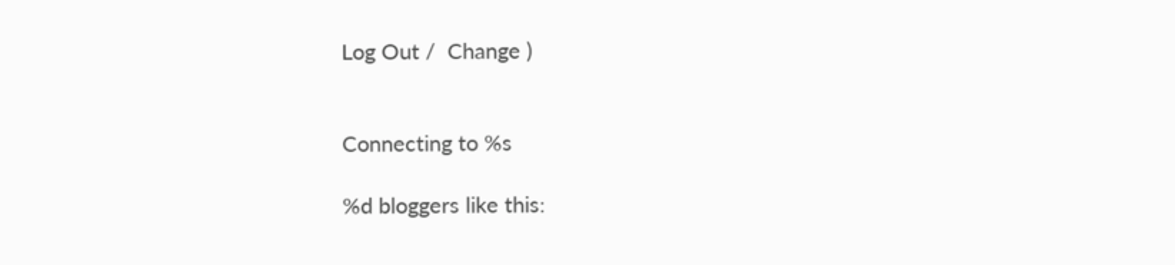Log Out /  Change )


Connecting to %s

%d bloggers like this: